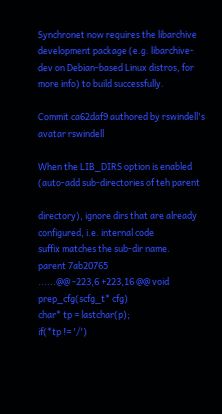Synchronet now requires the libarchive development package (e.g. libarchive-dev on Debian-based Linux distros, for more info) to build successfully.

Commit ca62daf9 authored by rswindell's avatar rswindell

When the LIB_DIRS option is enabled (auto-add sub-directories of teh parent

directory), ignore dirs that are already configured, i.e. internal code
suffix matches the sub-dir name.
parent 7ab20765
......@@ -223,6 +223,16 @@ void prep_cfg(scfg_t* cfg)
char* tp = lastchar(p);
if(*tp != '/')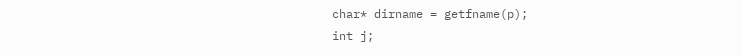char* dirname = getfname(p);
int j;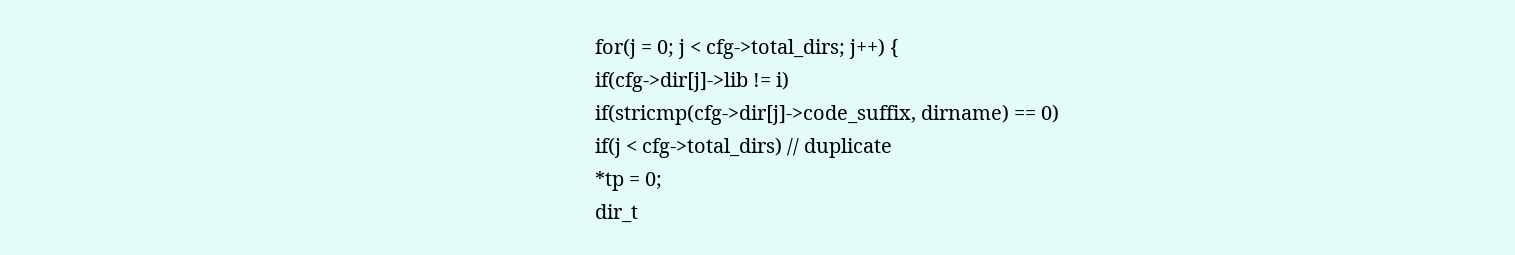for(j = 0; j < cfg->total_dirs; j++) {
if(cfg->dir[j]->lib != i)
if(stricmp(cfg->dir[j]->code_suffix, dirname) == 0)
if(j < cfg->total_dirs) // duplicate
*tp = 0;
dir_t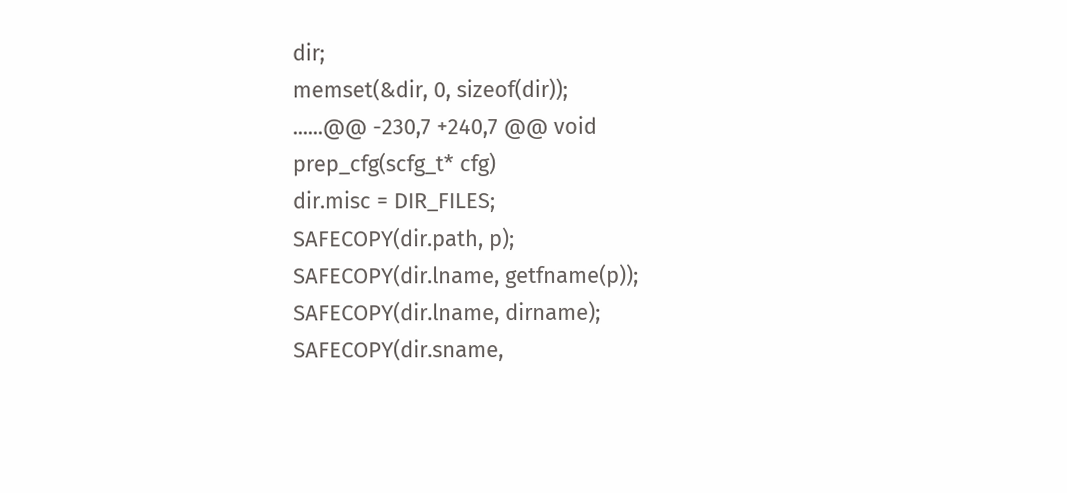dir;
memset(&dir, 0, sizeof(dir));
......@@ -230,7 +240,7 @@ void prep_cfg(scfg_t* cfg)
dir.misc = DIR_FILES;
SAFECOPY(dir.path, p);
SAFECOPY(dir.lname, getfname(p));
SAFECOPY(dir.lname, dirname);
SAFECOPY(dir.sname,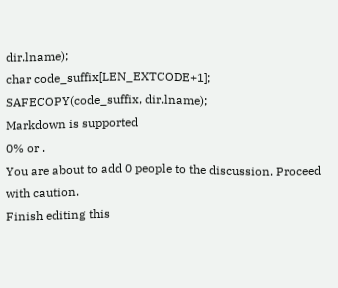dir.lname);
char code_suffix[LEN_EXTCODE+1];
SAFECOPY(code_suffix, dir.lname);
Markdown is supported
0% or .
You are about to add 0 people to the discussion. Proceed with caution.
Finish editing this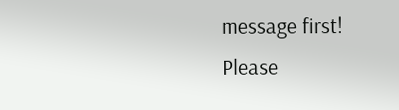message first!
Please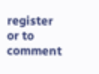register or to comment